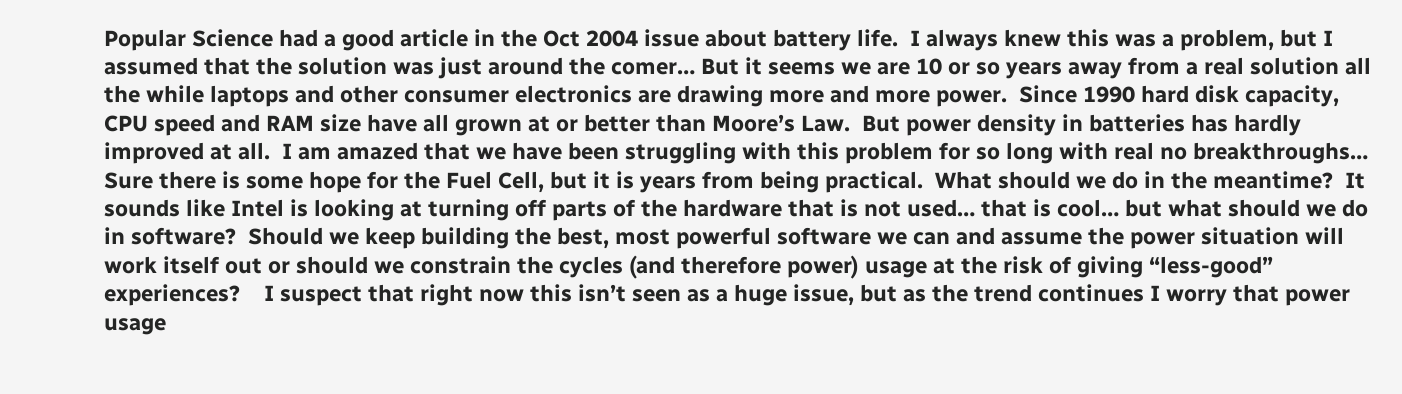Popular Science had a good article in the Oct 2004 issue about battery life.  I always knew this was a problem, but I assumed that the solution was just around the comer… But it seems we are 10 or so years away from a real solution all the while laptops and other consumer electronics are drawing more and more power.  Since 1990 hard disk capacity, CPU speed and RAM size have all grown at or better than Moore’s Law.  But power density in batteries has hardly improved at all.  I am amazed that we have been struggling with this problem for so long with real no breakthroughs… Sure there is some hope for the Fuel Cell, but it is years from being practical.  What should we do in the meantime?  It sounds like Intel is looking at turning off parts of the hardware that is not used… that is cool… but what should we do in software?  Should we keep building the best, most powerful software we can and assume the power situation will work itself out or should we constrain the cycles (and therefore power) usage at the risk of giving “less-good” experiences?    I suspect that right now this isn’t seen as a huge issue, but as the trend continues I worry that power usage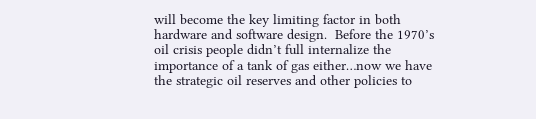will become the key limiting factor in both hardware and software design.  Before the 1970’s oil crisis people didn’t full internalize the importance of a tank of gas either…now we have the strategic oil reserves and other policies to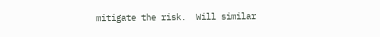mitigate the risk.  Will similar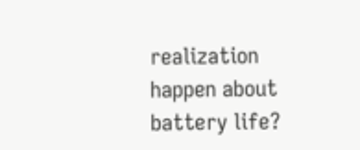realization happen about battery life?